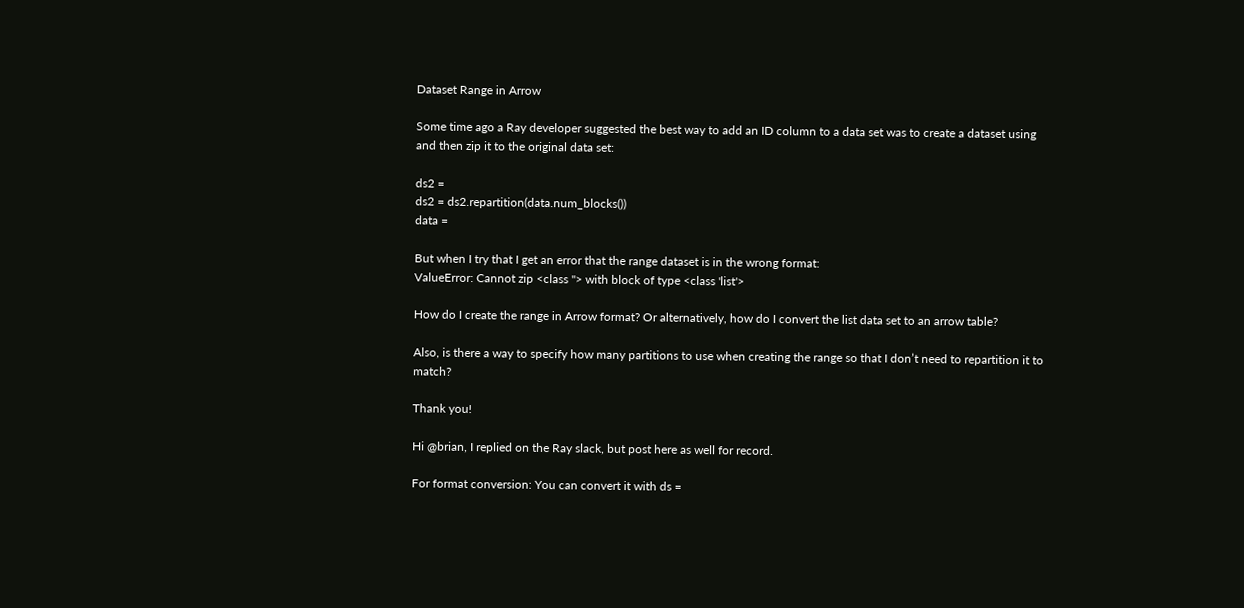Dataset Range in Arrow

Some time ago a Ray developer suggested the best way to add an ID column to a data set was to create a dataset using and then zip it to the original data set:

ds2 =
ds2 = ds2.repartition(data.num_blocks())
data =

But when I try that I get an error that the range dataset is in the wrong format:
ValueError: Cannot zip <class ''> with block of type <class 'list'>

How do I create the range in Arrow format? Or alternatively, how do I convert the list data set to an arrow table?

Also, is there a way to specify how many partitions to use when creating the range so that I don’t need to repartition it to match?

Thank you!

Hi @brian, I replied on the Ray slack, but post here as well for record.

For format conversion: You can convert it with ds =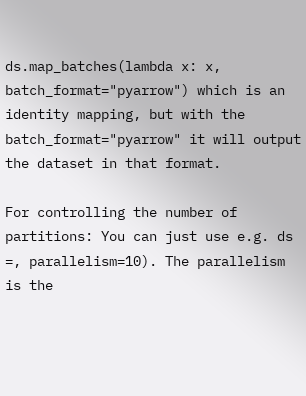ds.map_batches(lambda x: x, batch_format="pyarrow") which is an identity mapping, but with the batch_format="pyarrow" it will output the dataset in that format.

For controlling the number of partitions: You can just use e.g. ds =, parallelism=10). The parallelism is the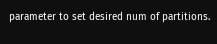parameter to set desired num of partitions.